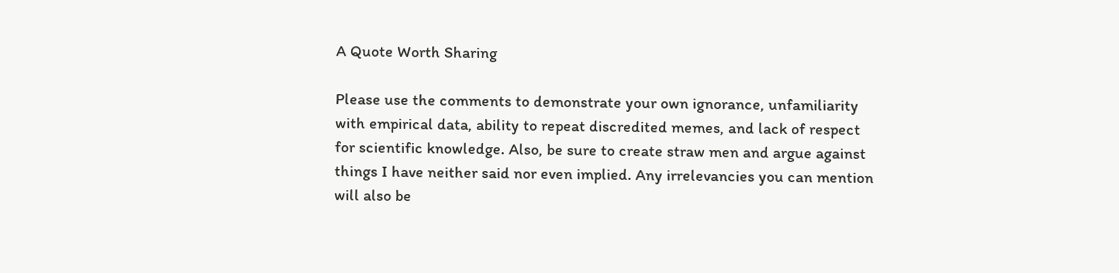A Quote Worth Sharing

Please use the comments to demonstrate your own ignorance, unfamiliarity with empirical data, ability to repeat discredited memes, and lack of respect for scientific knowledge. Also, be sure to create straw men and argue against things I have neither said nor even implied. Any irrelevancies you can mention will also be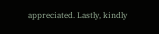appreciated. Lastly, kindly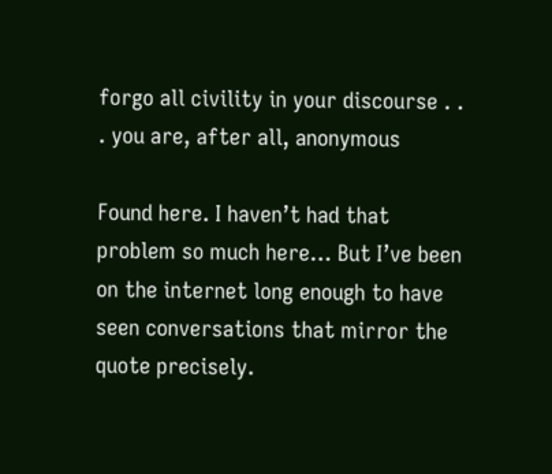forgo all civility in your discourse . . . you are, after all, anonymous

Found here. I haven’t had that problem so much here… But I’ve been on the internet long enough to have seen conversations that mirror the quote precisely.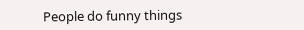People do funny things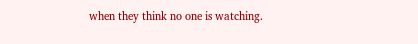when they think no one is watching.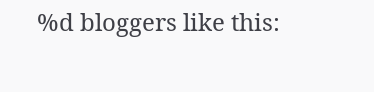%d bloggers like this: